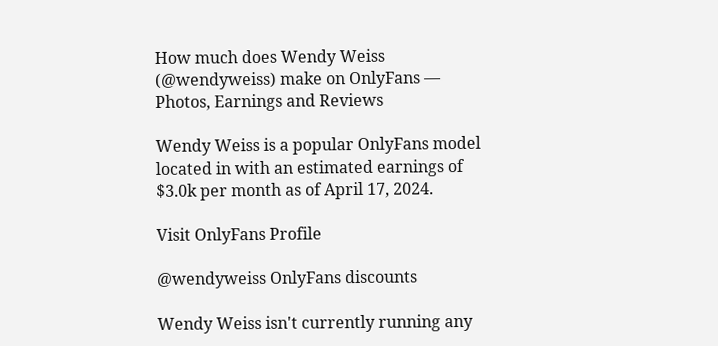How much does Wendy Weiss (@wendyweiss) make on OnlyFans — Photos, Earnings and Reviews

Wendy Weiss is a popular OnlyFans model located in with an estimated earnings of $3.0k per month as of April 17, 2024.

Visit OnlyFans Profile

@wendyweiss OnlyFans discounts

Wendy Weiss isn't currently running any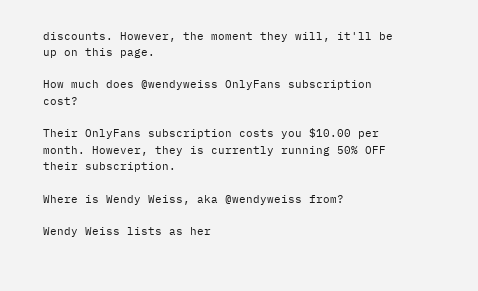discounts. However, the moment they will, it'll be up on this page.

How much does @wendyweiss OnlyFans subscription cost?

Their OnlyFans subscription costs you $10.00 per month. However, they is currently running 50% OFF their subscription.

Where is Wendy Weiss, aka @wendyweiss from?

Wendy Weiss lists as her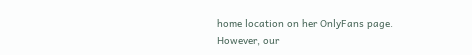home location on her OnlyFans page. However, our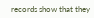records show that they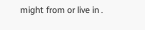might from or live in .